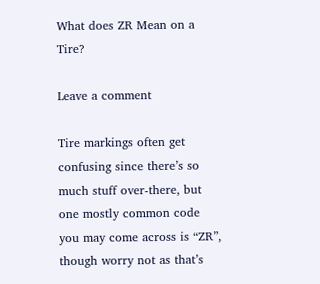What does ZR Mean on a Tire?

Leave a comment

Tire markings often get confusing since there’s so much stuff over-there, but one mostly common code you may come across is “ZR”, though worry not as that’s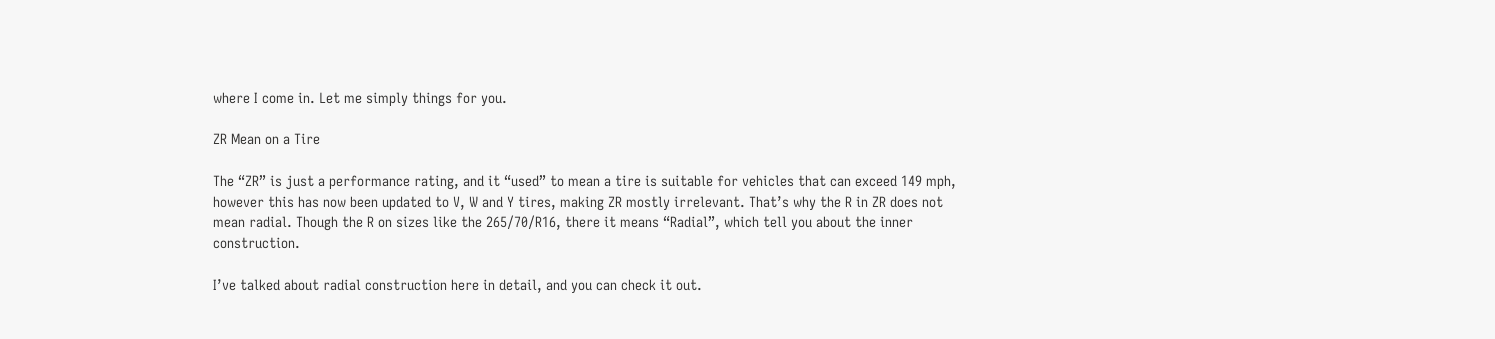where I come in. Let me simply things for you.

ZR Mean on a Tire

The “ZR” is just a performance rating, and it “used” to mean a tire is suitable for vehicles that can exceed 149 mph, however this has now been updated to V, W and Y tires, making ZR mostly irrelevant. That’s why the R in ZR does not mean radial. Though the R on sizes like the 265/70/R16, there it means “Radial”, which tell you about the inner construction.

I’ve talked about radial construction here in detail, and you can check it out.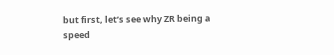but first, let’s see why ZR being a speed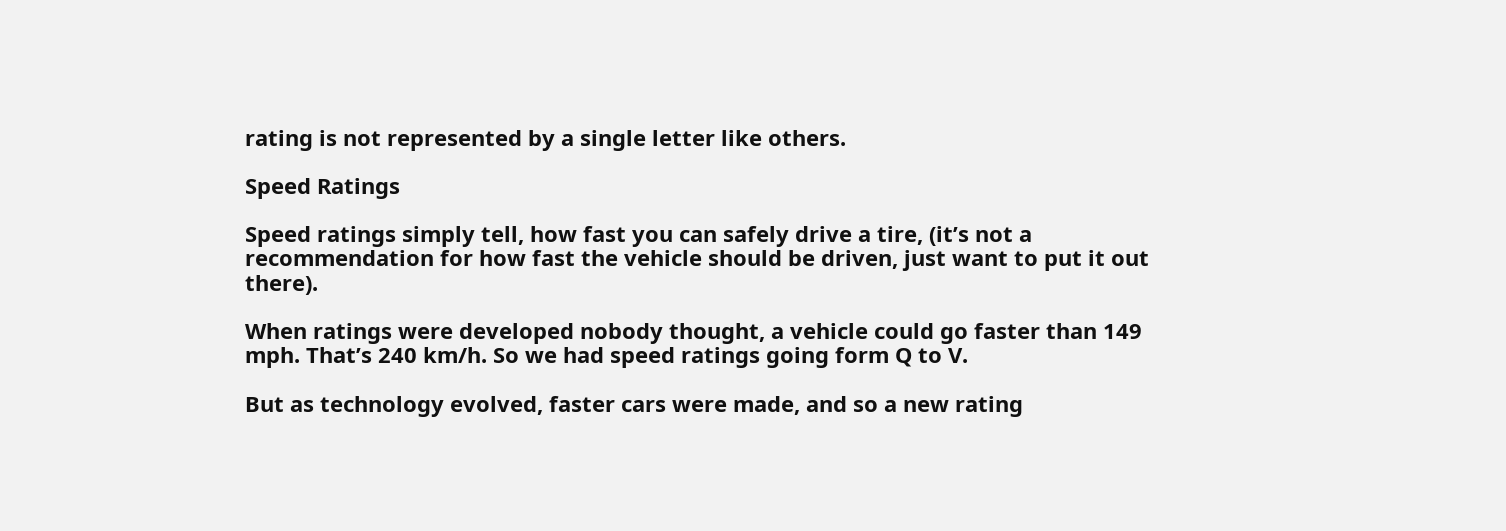rating is not represented by a single letter like others.

Speed Ratings

Speed ratings simply tell, how fast you can safely drive a tire, (it’s not a recommendation for how fast the vehicle should be driven, just want to put it out there).

When ratings were developed nobody thought, a vehicle could go faster than 149 mph. That’s 240 km/h. So we had speed ratings going form Q to V.

But as technology evolved, faster cars were made, and so a new rating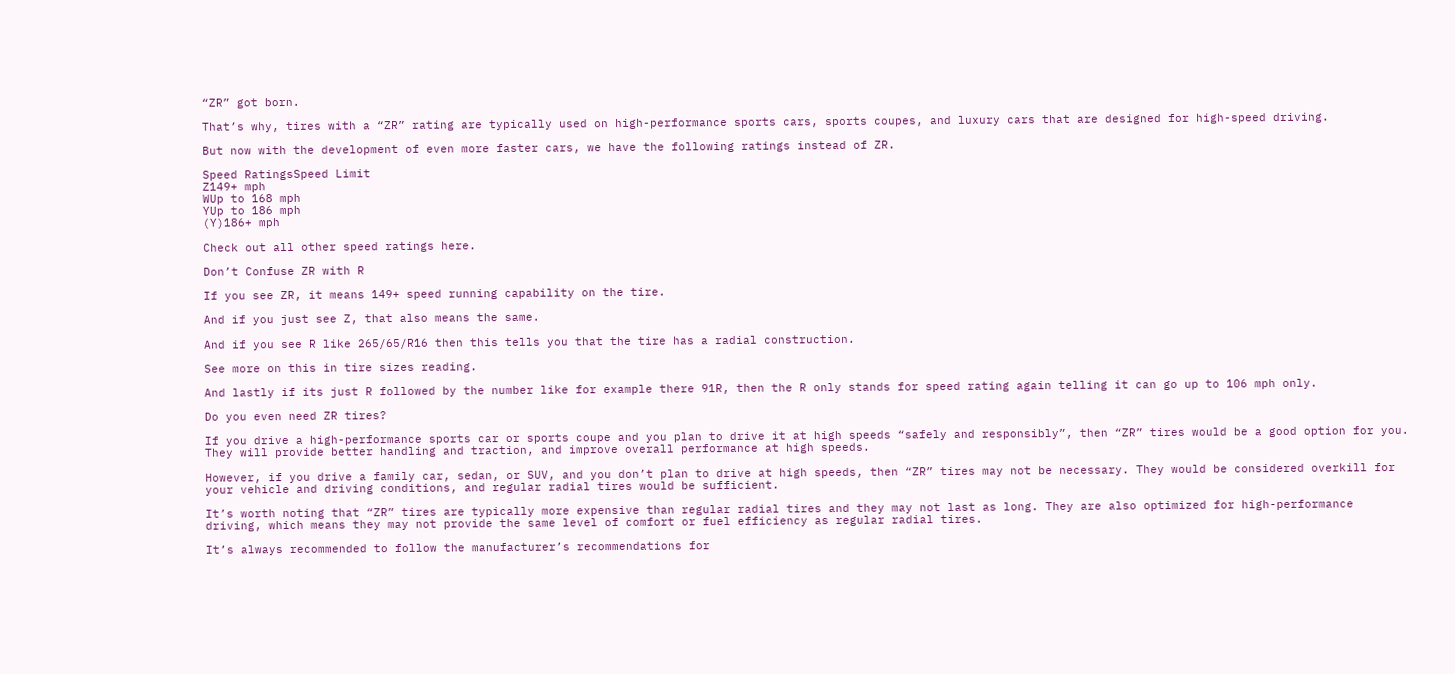“ZR” got born.

That’s why, tires with a “ZR” rating are typically used on high-performance sports cars, sports coupes, and luxury cars that are designed for high-speed driving.

But now with the development of even more faster cars, we have the following ratings instead of ZR.

Speed RatingsSpeed Limit
Z149+ mph
WUp to 168 mph
YUp to 186 mph
(Y)186+ mph

Check out all other speed ratings here.

Don’t Confuse ZR with R

If you see ZR, it means 149+ speed running capability on the tire.

And if you just see Z, that also means the same.

And if you see R like 265/65/R16 then this tells you that the tire has a radial construction.

See more on this in tire sizes reading.

And lastly if its just R followed by the number like for example there 91R, then the R only stands for speed rating again telling it can go up to 106 mph only.

Do you even need ZR tires?

If you drive a high-performance sports car or sports coupe and you plan to drive it at high speeds “safely and responsibly”, then “ZR” tires would be a good option for you. They will provide better handling and traction, and improve overall performance at high speeds.

However, if you drive a family car, sedan, or SUV, and you don’t plan to drive at high speeds, then “ZR” tires may not be necessary. They would be considered overkill for your vehicle and driving conditions, and regular radial tires would be sufficient.

It’s worth noting that “ZR” tires are typically more expensive than regular radial tires and they may not last as long. They are also optimized for high-performance driving, which means they may not provide the same level of comfort or fuel efficiency as regular radial tires.

It’s always recommended to follow the manufacturer’s recommendations for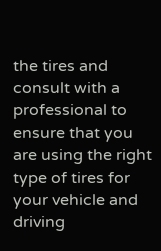the tires and consult with a professional to ensure that you are using the right type of tires for your vehicle and driving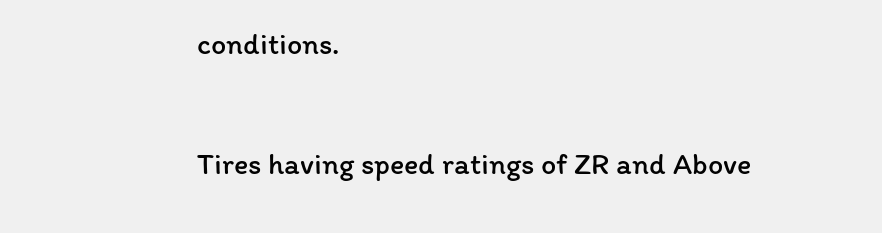conditions.

Tires having speed ratings of ZR and Above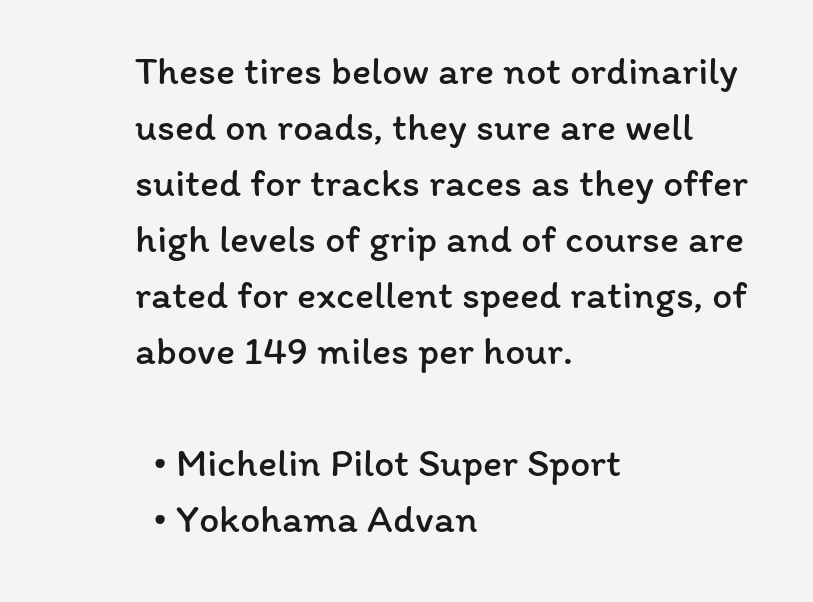These tires below are not ordinarily used on roads, they sure are well suited for tracks races as they offer high levels of grip and of course are rated for excellent speed ratings, of above 149 miles per hour.

  • Michelin Pilot Super Sport
  • Yokohama Advan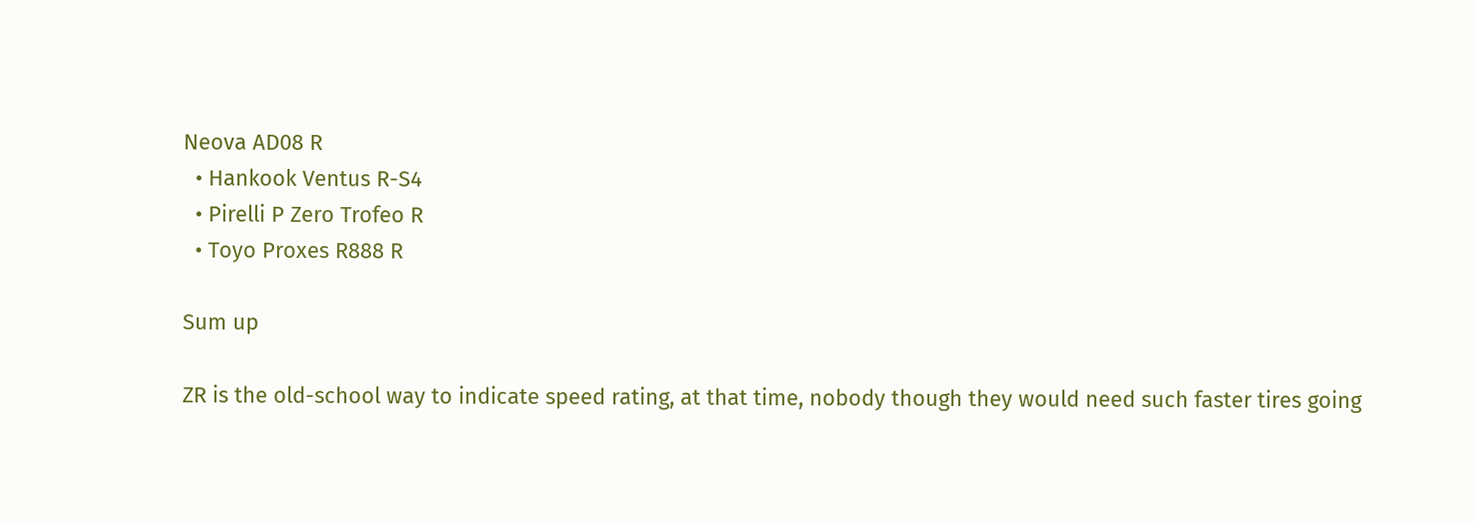Neova AD08 R
  • Hankook Ventus R-S4
  • Pirelli P Zero Trofeo R
  • Toyo Proxes R888 R

Sum up

ZR is the old-school way to indicate speed rating, at that time, nobody though they would need such faster tires going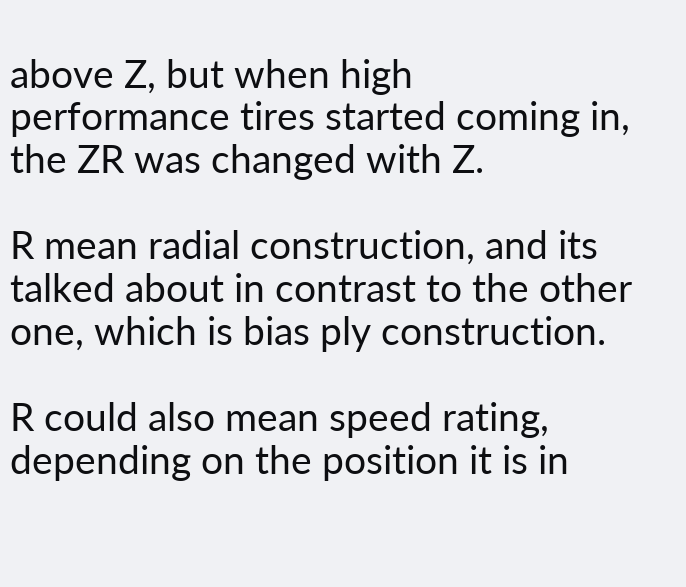above Z, but when high performance tires started coming in, the ZR was changed with Z.

R mean radial construction, and its talked about in contrast to the other one, which is bias ply construction.

R could also mean speed rating, depending on the position it is in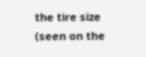the tire size (seen on the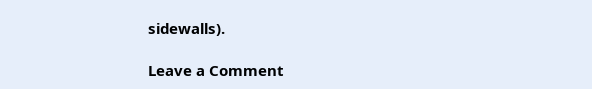sidewalls).

Leave a Comment